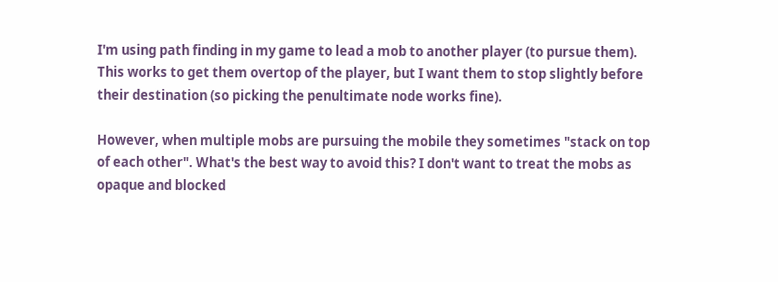I'm using path finding in my game to lead a mob to another player (to pursue them). This works to get them overtop of the player, but I want them to stop slightly before their destination (so picking the penultimate node works fine).

However, when multiple mobs are pursuing the mobile they sometimes "stack on top of each other". What's the best way to avoid this? I don't want to treat the mobs as opaque and blocked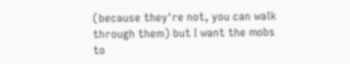(because they're not, you can walk through them) but I want the mobs to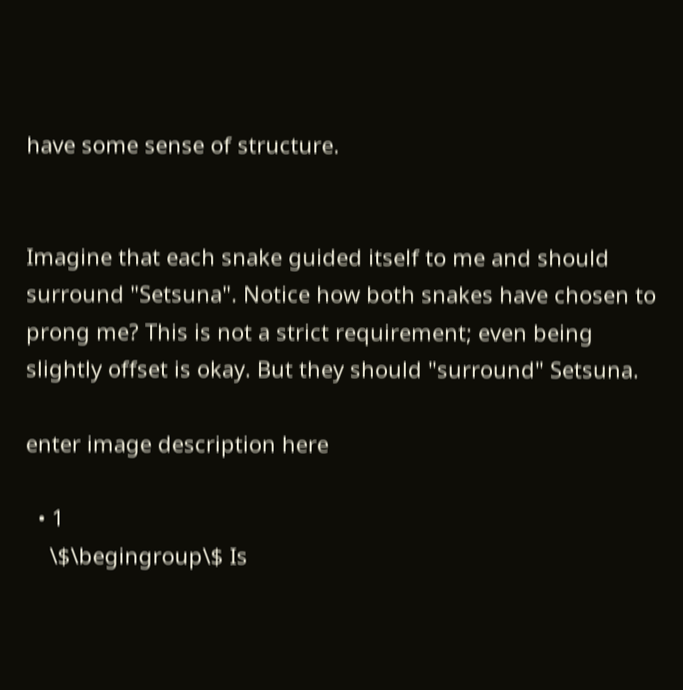have some sense of structure.


Imagine that each snake guided itself to me and should surround "Setsuna". Notice how both snakes have chosen to prong me? This is not a strict requirement; even being slightly offset is okay. But they should "surround" Setsuna.

enter image description here

  • 1
    \$\begingroup\$ Is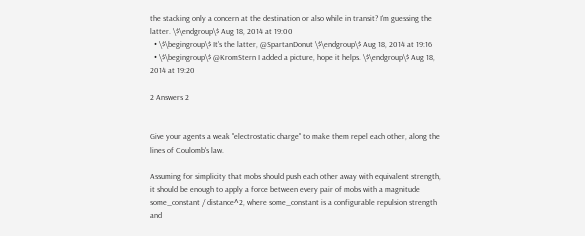the stacking only a concern at the destination or also while in transit? I'm guessing the latter. \$\endgroup\$ Aug 18, 2014 at 19:00
  • \$\begingroup\$ It's the latter, @SpartanDonut \$\endgroup\$ Aug 18, 2014 at 19:16
  • \$\begingroup\$ @KromStern I added a picture, hope it helps. \$\endgroup\$ Aug 18, 2014 at 19:20

2 Answers 2


Give your agents a weak "electrostatic charge" to make them repel each other, along the lines of Coulomb's law.

Assuming for simplicity that mobs should push each other away with equivalent strength, it should be enough to apply a force between every pair of mobs with a magnitude some_constant / distance^2, where some_constant is a configurable repulsion strength and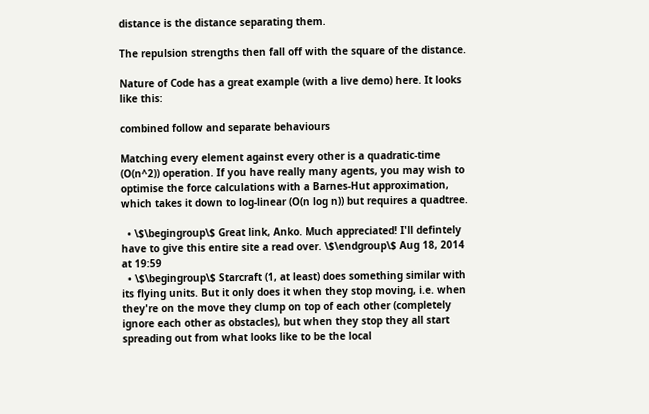distance is the distance separating them.

The repulsion strengths then fall off with the square of the distance.

Nature of Code has a great example (with a live demo) here. It looks like this:

combined follow and separate behaviours

Matching every element against every other is a quadratic-time (O(n^2)) operation. If you have really many agents, you may wish to optimise the force calculations with a Barnes-Hut approximation, which takes it down to log-linear (O(n log n)) but requires a quadtree.

  • \$\begingroup\$ Great link, Anko. Much appreciated! I'll defintely have to give this entire site a read over. \$\endgroup\$ Aug 18, 2014 at 19:59
  • \$\begingroup\$ Starcraft (1, at least) does something similar with its flying units. But it only does it when they stop moving, i.e. when they're on the move they clump on top of each other (completely ignore each other as obstacles), but when they stop they all start spreading out from what looks like to be the local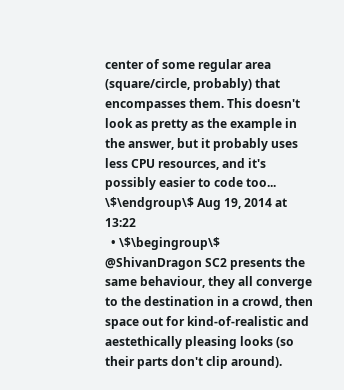center of some regular area (square/circle, probably) that encompasses them. This doesn't look as pretty as the example in the answer, but it probably uses less CPU resources, and it's possibly easier to code too... \$\endgroup\$ Aug 19, 2014 at 13:22
  • \$\begingroup\$ @ShivanDragon SC2 presents the same behaviour, they all converge to the destination in a crowd, then space out for kind-of-realistic and aestethically pleasing looks (so their parts don't clip around).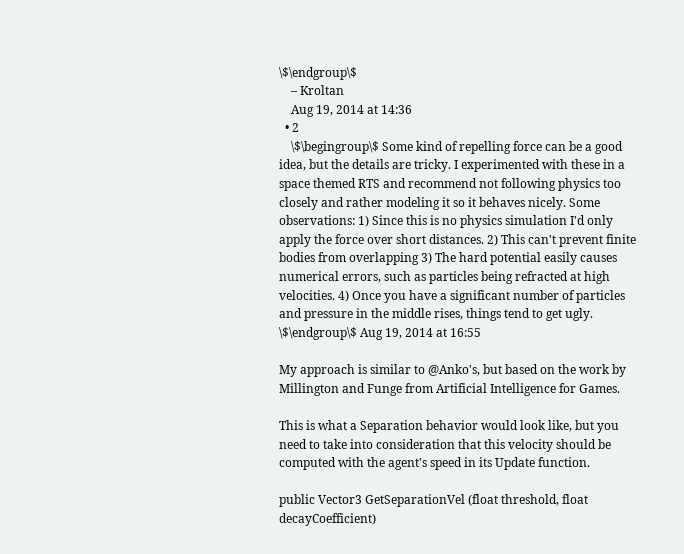\$\endgroup\$
    – Kroltan
    Aug 19, 2014 at 14:36
  • 2
    \$\begingroup\$ Some kind of repelling force can be a good idea, but the details are tricky. I experimented with these in a space themed RTS and recommend not following physics too closely and rather modeling it so it behaves nicely. Some observations: 1) Since this is no physics simulation I'd only apply the force over short distances. 2) This can't prevent finite bodies from overlapping 3) The hard potential easily causes numerical errors, such as particles being refracted at high velocities. 4) Once you have a significant number of particles and pressure in the middle rises, things tend to get ugly. \$\endgroup\$ Aug 19, 2014 at 16:55

My approach is similar to @Anko's, but based on the work by Millington and Funge from Artificial Intelligence for Games.

This is what a Separation behavior would look like, but you need to take into consideration that this velocity should be computed with the agent's speed in its Update function.

public Vector3 GetSeparationVel (float threshold, float decayCoefficient)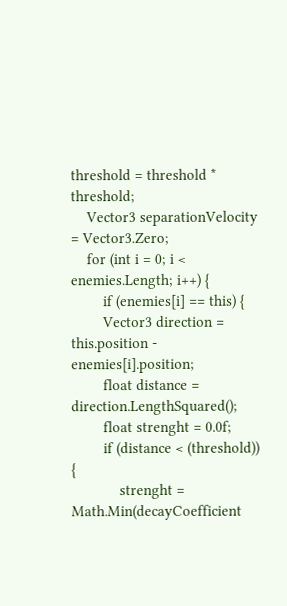threshold = threshold * threshold;
    Vector3 separationVelocity = Vector3.Zero;
    for (int i = 0; i < enemies.Length; i++) {
        if (enemies[i] == this) {
        Vector3 direction = this.position - enemies[i].position;
        float distance = direction.LengthSquared();
        float strenght = 0.0f;
        if (distance < (threshold)) {
            strenght = Math.Min(decayCoefficient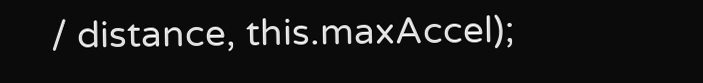/ distance, this.maxAccel);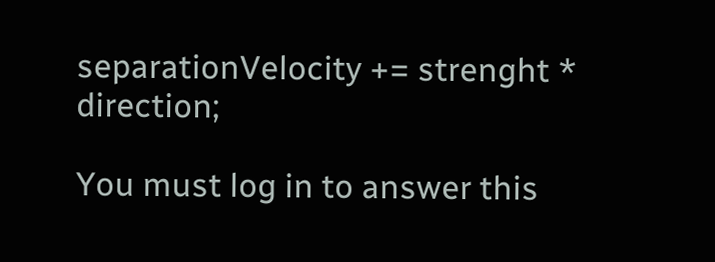separationVelocity += strenght * direction;

You must log in to answer this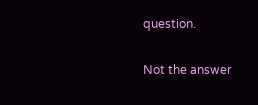question.

Not the answer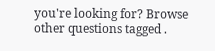you're looking for? Browse other questions tagged .